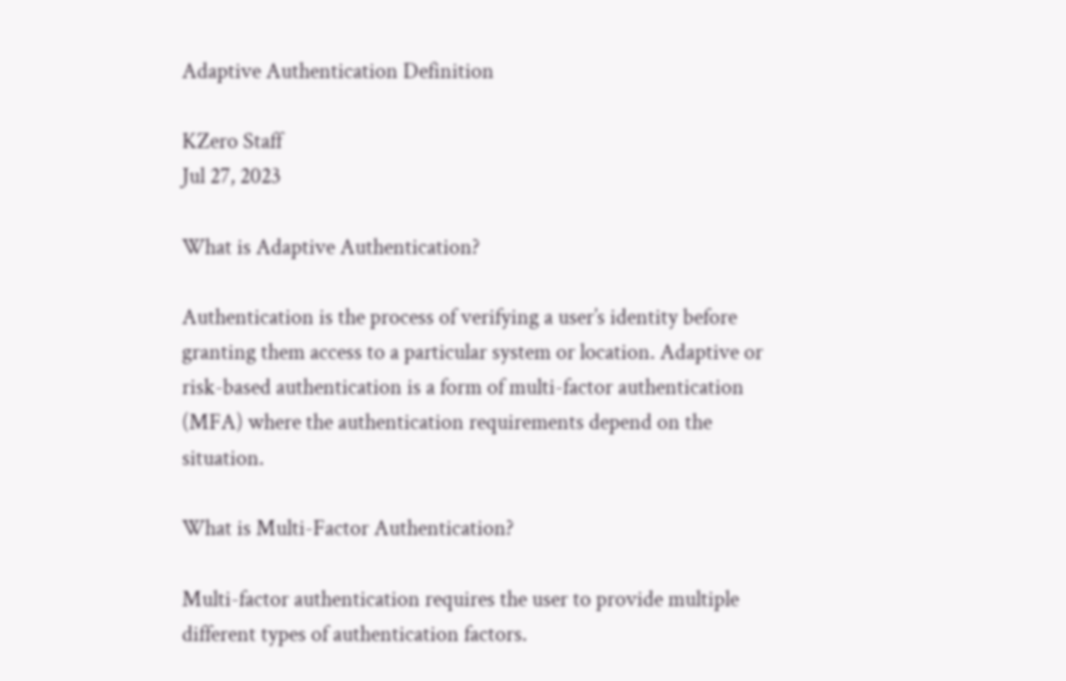Adaptive Authentication Definition

KZero Staff
Jul 27, 2023

What is Adaptive Authentication?

Authentication is the process of verifying a user’s identity before granting them access to a particular system or location. Adaptive or risk-based authentication is a form of multi-factor authentication (MFA) where the authentication requirements depend on the situation.

What is Multi-Factor Authentication?

Multi-factor authentication requires the user to provide multiple different types of authentication factors.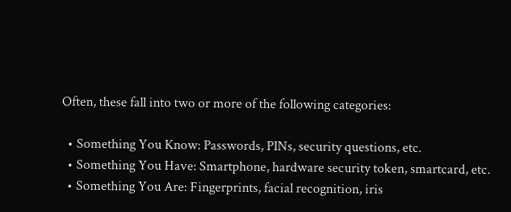Often, these fall into two or more of the following categories:

  • Something You Know: Passwords, PINs, security questions, etc.
  • Something You Have: Smartphone, hardware security token, smartcard, etc.
  • Something You Are: Fingerprints, facial recognition, iris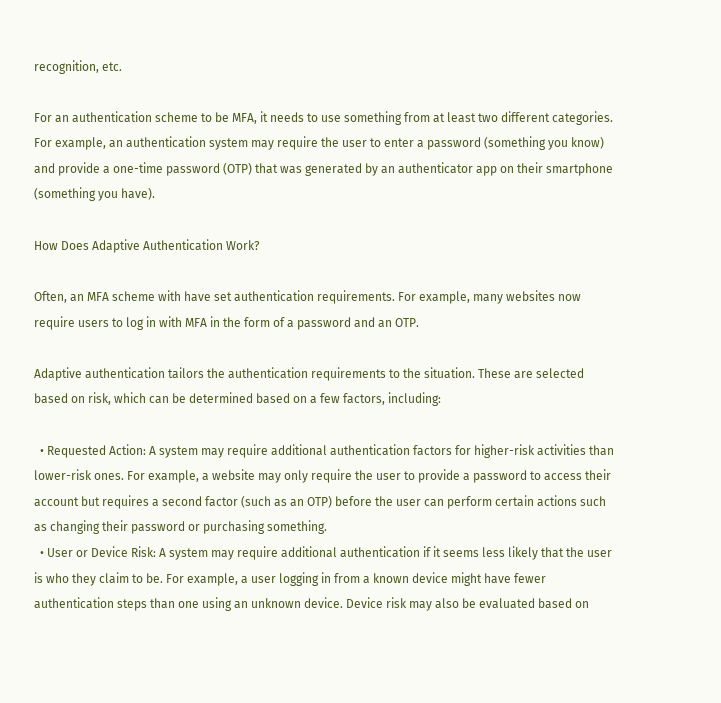recognition, etc.

For an authentication scheme to be MFA, it needs to use something from at least two different categories. For example, an authentication system may require the user to enter a password (something you know) and provide a one-time password (OTP) that was generated by an authenticator app on their smartphone (something you have).

How Does Adaptive Authentication Work?

Often, an MFA scheme with have set authentication requirements. For example, many websites now require users to log in with MFA in the form of a password and an OTP.

Adaptive authentication tailors the authentication requirements to the situation. These are selected based on risk, which can be determined based on a few factors, including:

  • Requested Action: A system may require additional authentication factors for higher-risk activities than lower-risk ones. For example, a website may only require the user to provide a password to access their account but requires a second factor (such as an OTP) before the user can perform certain actions such as changing their password or purchasing something.
  • User or Device Risk: A system may require additional authentication if it seems less likely that the user is who they claim to be. For example, a user logging in from a known device might have fewer authentication steps than one using an unknown device. Device risk may also be evaluated based on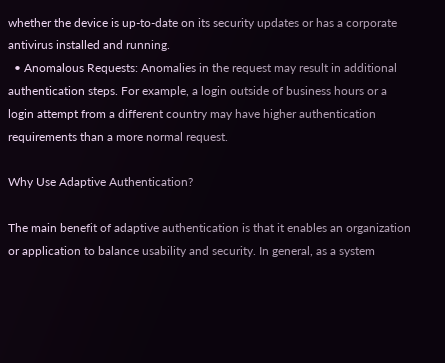whether the device is up-to-date on its security updates or has a corporate antivirus installed and running.
  • Anomalous Requests: Anomalies in the request may result in additional authentication steps. For example, a login outside of business hours or a login attempt from a different country may have higher authentication requirements than a more normal request.

Why Use Adaptive Authentication?

The main benefit of adaptive authentication is that it enables an organization or application to balance usability and security. In general, as a system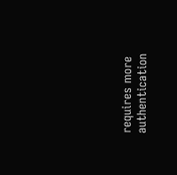requires more authentication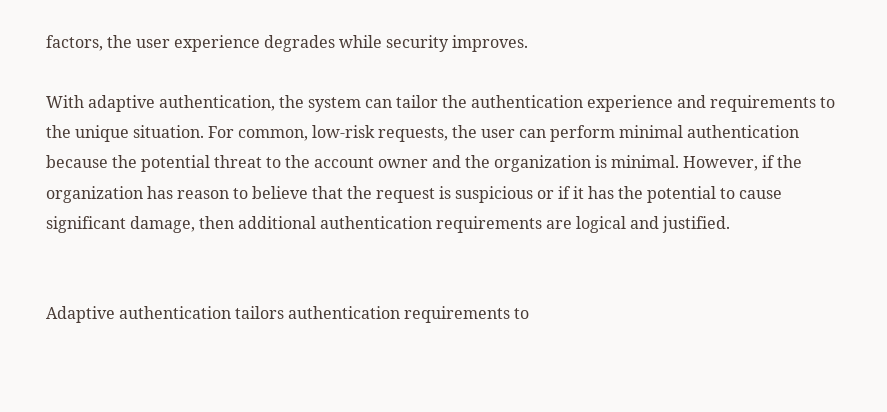factors, the user experience degrades while security improves.

With adaptive authentication, the system can tailor the authentication experience and requirements to the unique situation. For common, low-risk requests, the user can perform minimal authentication because the potential threat to the account owner and the organization is minimal. However, if the organization has reason to believe that the request is suspicious or if it has the potential to cause significant damage, then additional authentication requirements are logical and justified.


Adaptive authentication tailors authentication requirements to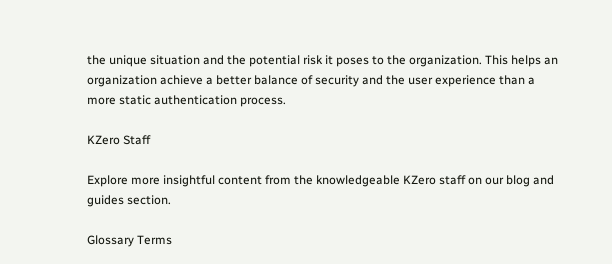the unique situation and the potential risk it poses to the organization. This helps an organization achieve a better balance of security and the user experience than a more static authentication process.

KZero Staff

Explore more insightful content from the knowledgeable KZero staff on our blog and guides section.

Glossary Terms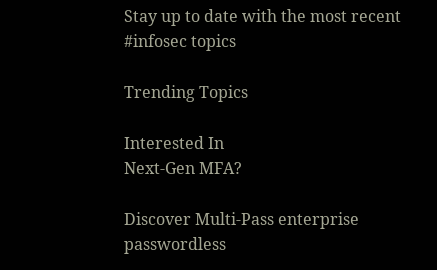Stay up to date with the most recent #infosec topics

Trending Topics

Interested In
Next-Gen MFA?

Discover Multi-Pass enterprise passwordless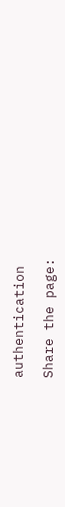authentication

Share the page: